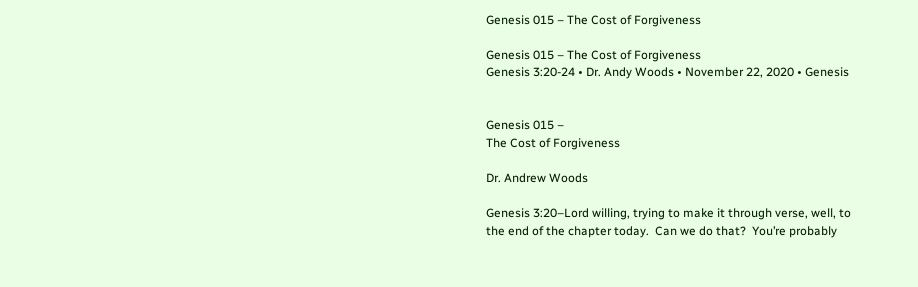Genesis 015 – The Cost of Forgiveness

Genesis 015 – The Cost of Forgiveness
Genesis 3:20-24 • Dr. Andy Woods • November 22, 2020 • Genesis


Genesis 015 –
The Cost of Forgiveness

Dr. Andrew Woods

Genesis 3:20–Lord willing, trying to make it through verse, well, to the end of the chapter today.  Can we do that?  You’re probably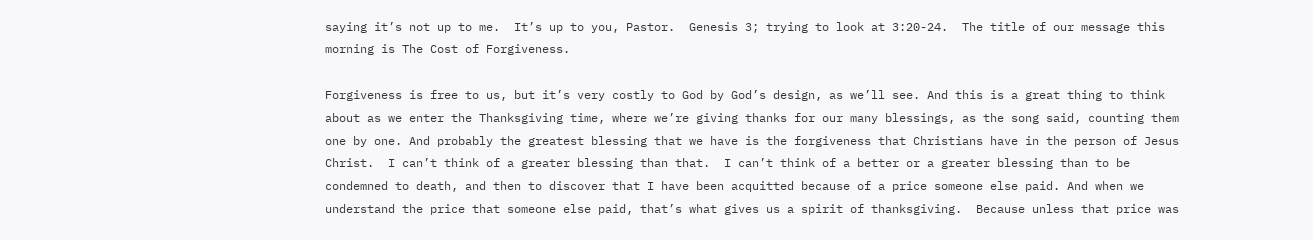saying it’s not up to me.  It’s up to you, Pastor.  Genesis 3; trying to look at 3:20-24.  The title of our message this morning is The Cost of Forgiveness.

Forgiveness is free to us, but it’s very costly to God by God’s design, as we’ll see. And this is a great thing to think about as we enter the Thanksgiving time, where we’re giving thanks for our many blessings, as the song said, counting them one by one. And probably the greatest blessing that we have is the forgiveness that Christians have in the person of Jesus Christ.  I can’t think of a greater blessing than that.  I can’t think of a better or a greater blessing than to be condemned to death, and then to discover that I have been acquitted because of a price someone else paid. And when we understand the price that someone else paid, that’s what gives us a spirit of thanksgiving.  Because unless that price was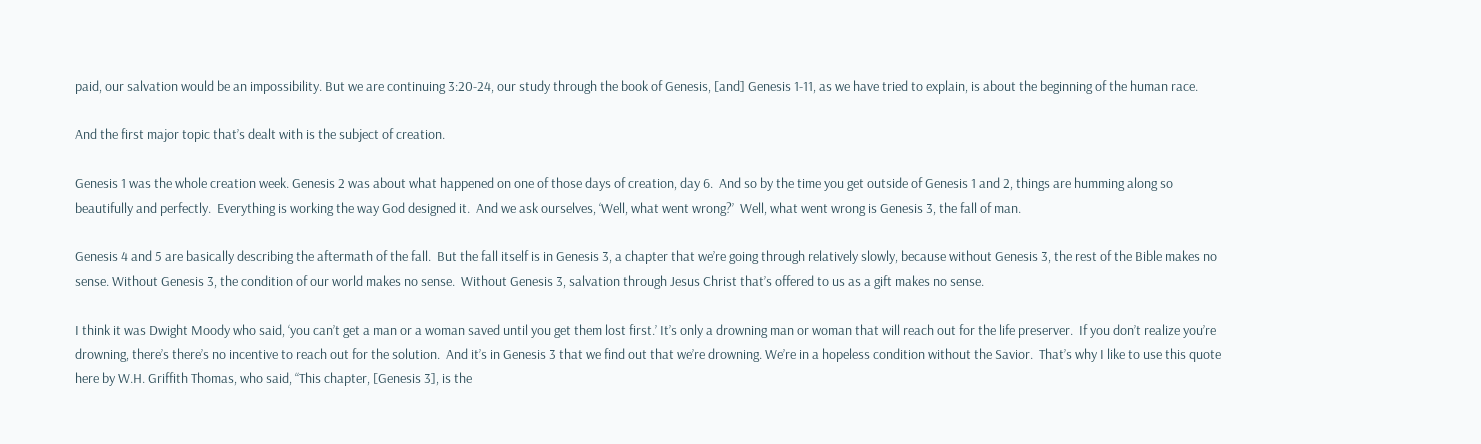paid, our salvation would be an impossibility. But we are continuing 3:20-24, our study through the book of Genesis, [and] Genesis 1-11, as we have tried to explain, is about the beginning of the human race.

And the first major topic that’s dealt with is the subject of creation.

Genesis 1 was the whole creation week. Genesis 2 was about what happened on one of those days of creation, day 6.  And so by the time you get outside of Genesis 1 and 2, things are humming along so beautifully and perfectly.  Everything is working the way God designed it.  And we ask ourselves, ‘Well, what went wrong?’  Well, what went wrong is Genesis 3, the fall of man.

Genesis 4 and 5 are basically describing the aftermath of the fall.  But the fall itself is in Genesis 3, a chapter that we’re going through relatively slowly, because without Genesis 3, the rest of the Bible makes no sense. Without Genesis 3, the condition of our world makes no sense.  Without Genesis 3, salvation through Jesus Christ that’s offered to us as a gift makes no sense.

I think it was Dwight Moody who said, ‘you can’t get a man or a woman saved until you get them lost first.’ It’s only a drowning man or woman that will reach out for the life preserver.  If you don’t realize you’re drowning, there’s there’s no incentive to reach out for the solution.  And it’s in Genesis 3 that we find out that we’re drowning. We’re in a hopeless condition without the Savior.  That’s why I like to use this quote here by W.H. Griffith Thomas, who said, “This chapter, [Genesis 3], is the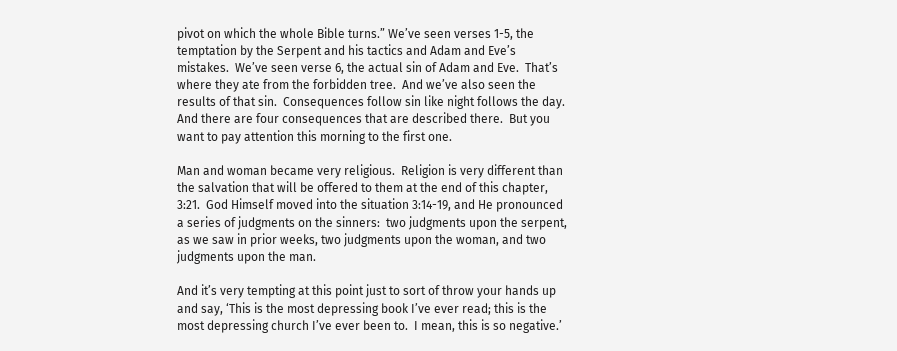pivot on which the whole Bible turns.” We’ve seen verses 1-5, the temptation by the Serpent and his tactics and Adam and Eve’s mistakes.  We’ve seen verse 6, the actual sin of Adam and Eve.  That’s where they ate from the forbidden tree.  And we’ve also seen the results of that sin.  Consequences follow sin like night follows the day. And there are four consequences that are described there.  But you want to pay attention this morning to the first one.

Man and woman became very religious.  Religion is very different than the salvation that will be offered to them at the end of this chapter, 3:21.  God Himself moved into the situation 3:14-19, and He pronounced a series of judgments on the sinners:  two judgments upon the serpent, as we saw in prior weeks, two judgments upon the woman, and two judgments upon the man.

And it’s very tempting at this point just to sort of throw your hands up and say, ‘This is the most depressing book I’ve ever read; this is the most depressing church I’ve ever been to.  I mean, this is so negative.’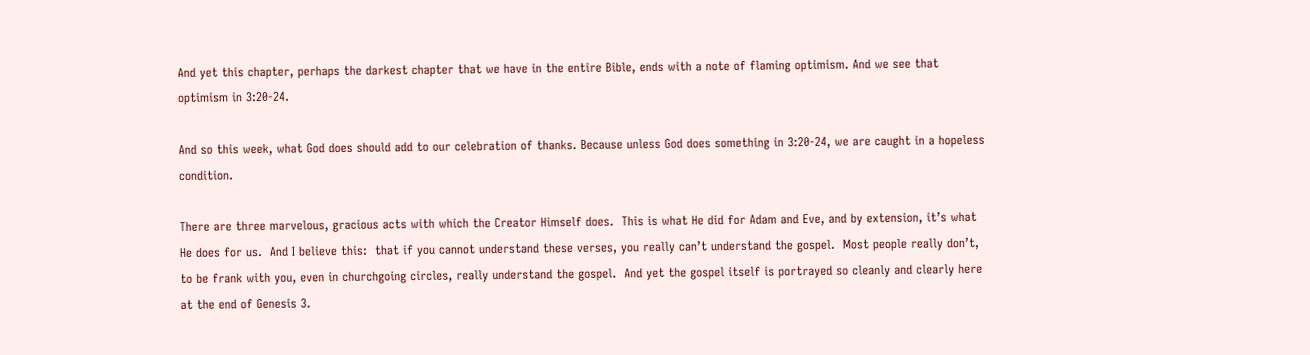And yet this chapter, perhaps the darkest chapter that we have in the entire Bible, ends with a note of flaming optimism. And we see that optimism in 3:20-24.

And so this week, what God does should add to our celebration of thanks. Because unless God does something in 3:20-24, we are caught in a hopeless condition.

There are three marvelous, gracious acts with which the Creator Himself does.  This is what He did for Adam and Eve, and by extension, it’s what He does for us.  And I believe this:  that if you cannot understand these verses, you really can’t understand the gospel.  Most people really don’t, to be frank with you, even in churchgoing circles, really understand the gospel.  And yet the gospel itself is portrayed so cleanly and clearly here at the end of Genesis 3.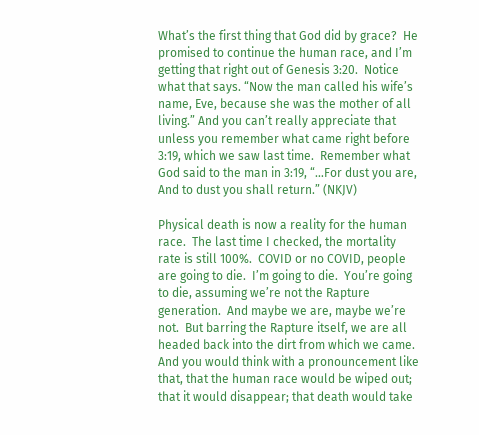What’s the first thing that God did by grace?  He promised to continue the human race, and I’m getting that right out of Genesis 3:20.  Notice what that says. “Now the man called his wife’s name, Eve, because she was the mother of all living.” And you can’t really appreciate that unless you remember what came right before 3:19, which we saw last time.  Remember what God said to the man in 3:19, “…For dust you are, And to dust you shall return.” (NKJV)

Physical death is now a reality for the human race.  The last time I checked, the mortality rate is still 100%.  COVID or no COVID, people are going to die.  I’m going to die.  You’re going to die, assuming we’re not the Rapture generation.  And maybe we are, maybe we’re not.  But barring the Rapture itself, we are all headed back into the dirt from which we came.  And you would think with a pronouncement like that, that the human race would be wiped out; that it would disappear; that death would take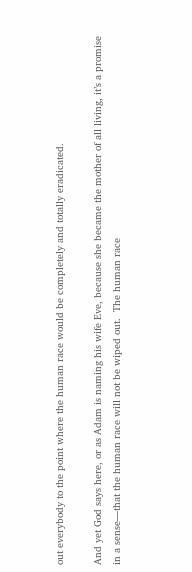out everybody to the point where the human race would be completely and totally eradicated.

And yet God says here, or as Adam is naming his wife Eve, because she became the mother of all living, it’s a promise in a sense—that the human race will not be wiped out.  The human race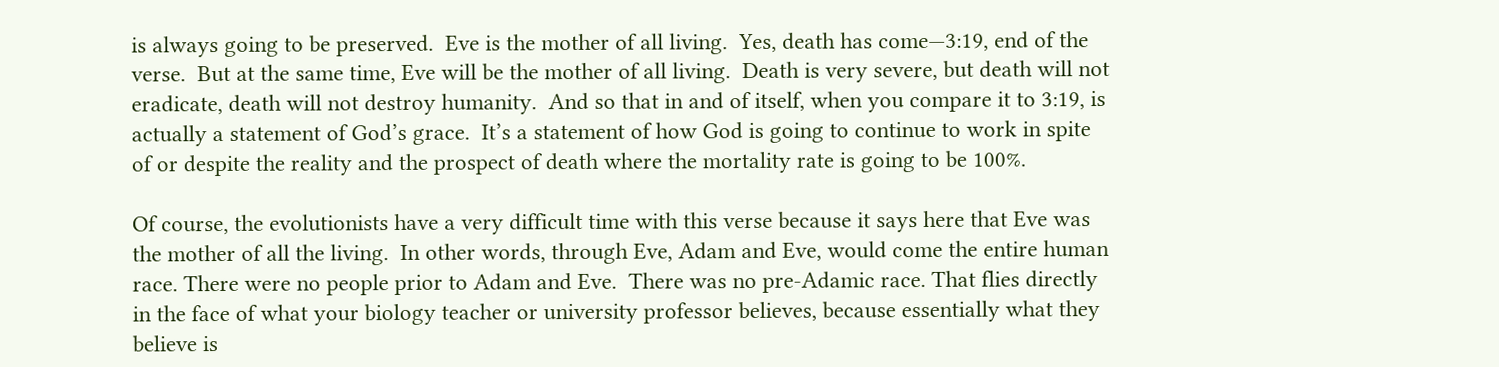is always going to be preserved.  Eve is the mother of all living.  Yes, death has come—3:19, end of the verse.  But at the same time, Eve will be the mother of all living.  Death is very severe, but death will not eradicate, death will not destroy humanity.  And so that in and of itself, when you compare it to 3:19, is actually a statement of God’s grace.  It’s a statement of how God is going to continue to work in spite of or despite the reality and the prospect of death where the mortality rate is going to be 100%.

Of course, the evolutionists have a very difficult time with this verse because it says here that Eve was the mother of all the living.  In other words, through Eve, Adam and Eve, would come the entire human race. There were no people prior to Adam and Eve.  There was no pre-Adamic race. That flies directly in the face of what your biology teacher or university professor believes, because essentially what they believe is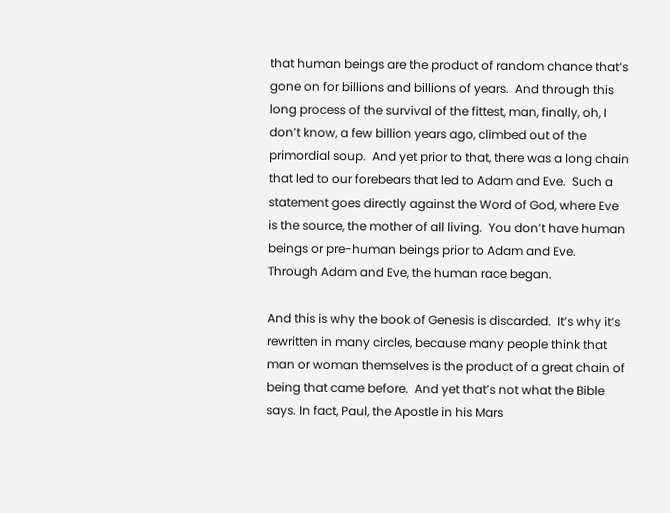that human beings are the product of random chance that’s gone on for billions and billions of years.  And through this long process of the survival of the fittest, man, finally, oh, I don’t know, a few billion years ago, climbed out of the primordial soup.  And yet prior to that, there was a long chain that led to our forebears that led to Adam and Eve.  Such a statement goes directly against the Word of God, where Eve is the source, the mother of all living.  You don’t have human beings or pre-human beings prior to Adam and Eve.  Through Adam and Eve, the human race began.

And this is why the book of Genesis is discarded.  It’s why it’s rewritten in many circles, because many people think that man or woman themselves is the product of a great chain of being that came before.  And yet that’s not what the Bible says. In fact, Paul, the Apostle in his Mars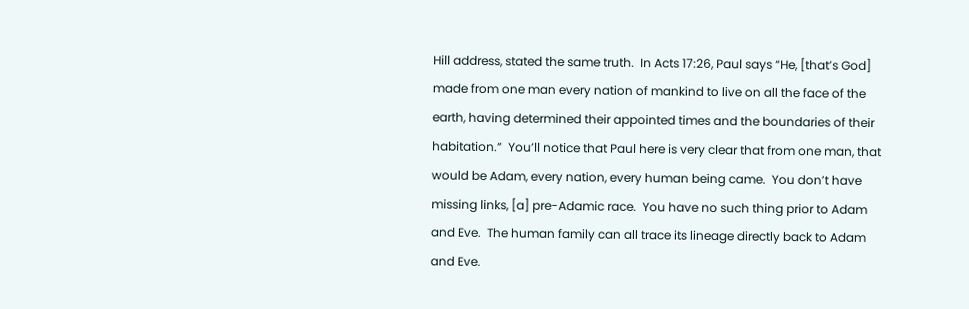Hill address, stated the same truth.  In Acts 17:26, Paul says “He, [that’s God] made from one man every nation of mankind to live on all the face of the earth, having determined their appointed times and the boundaries of their habitation.”  You’ll notice that Paul here is very clear that from one man, that would be Adam, every nation, every human being came.  You don’t have missing links, [a] pre-Adamic race.  You have no such thing prior to Adam and Eve.  The human family can all trace its lineage directly back to Adam and Eve.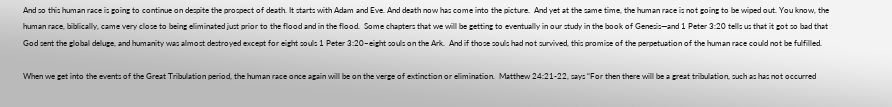And so this human race is going to continue on despite the prospect of death. It starts with Adam and Eve. And death now has come into the picture.  And yet at the same time, the human race is not going to be wiped out. You know, the human race, biblically, came very close to being eliminated just prior to the flood and in the flood.  Some chapters that we will be getting to eventually in our study in the book of Genesis—and 1 Peter 3:20 tells us that it got so bad that God sent the global deluge, and humanity was almost destroyed except for eight souls 1 Peter 3:20–eight souls on the Ark.  And if those souls had not survived, this promise of the perpetuation of the human race could not be fulfilled.

When we get into the events of the Great Tribulation period, the human race once again will be on the verge of extinction or elimination.  Matthew 24:21-22, says “For then there will be a great tribulation, such as has not occurred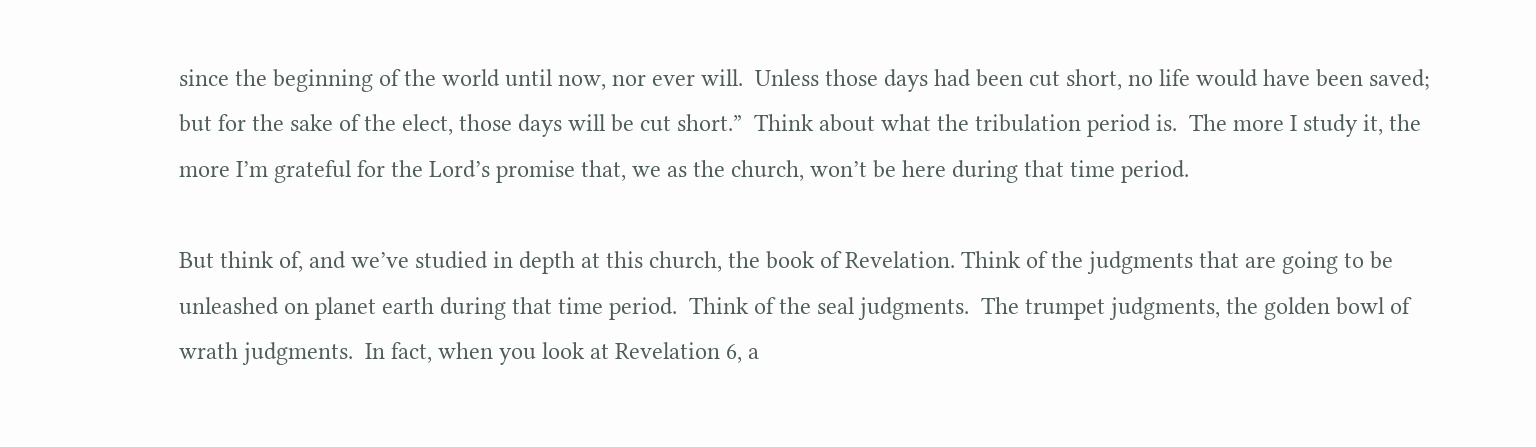since the beginning of the world until now, nor ever will.  Unless those days had been cut short, no life would have been saved; but for the sake of the elect, those days will be cut short.”  Think about what the tribulation period is.  The more I study it, the more I’m grateful for the Lord’s promise that, we as the church, won’t be here during that time period.

But think of, and we’ve studied in depth at this church, the book of Revelation. Think of the judgments that are going to be unleashed on planet earth during that time period.  Think of the seal judgments.  The trumpet judgments, the golden bowl of wrath judgments.  In fact, when you look at Revelation 6, a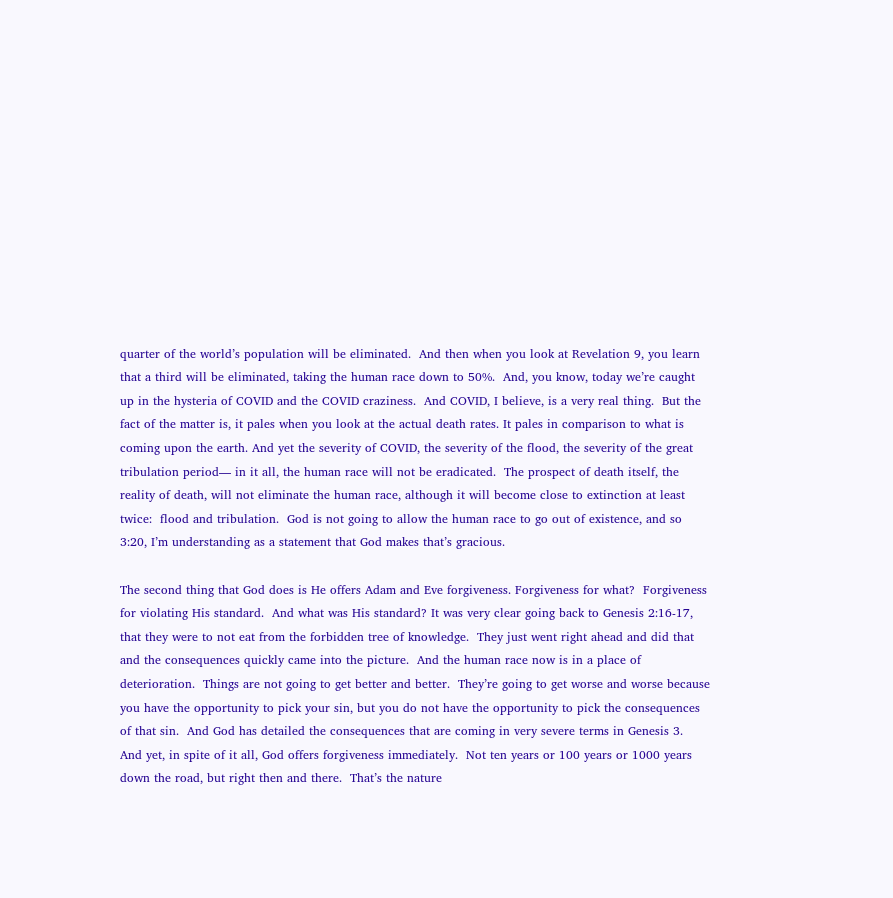quarter of the world’s population will be eliminated.  And then when you look at Revelation 9, you learn that a third will be eliminated, taking the human race down to 50%.  And, you know, today we’re caught up in the hysteria of COVID and the COVID craziness.  And COVID, I believe, is a very real thing.  But the fact of the matter is, it pales when you look at the actual death rates. It pales in comparison to what is coming upon the earth. And yet the severity of COVID, the severity of the flood, the severity of the great tribulation period— in it all, the human race will not be eradicated.  The prospect of death itself, the reality of death, will not eliminate the human race, although it will become close to extinction at least twice:  flood and tribulation.  God is not going to allow the human race to go out of existence, and so 3:20, I’m understanding as a statement that God makes that’s gracious.

The second thing that God does is He offers Adam and Eve forgiveness. Forgiveness for what?  Forgiveness for violating His standard.  And what was His standard? It was very clear going back to Genesis 2:16-17, that they were to not eat from the forbidden tree of knowledge.  They just went right ahead and did that and the consequences quickly came into the picture.  And the human race now is in a place of deterioration.  Things are not going to get better and better.  They’re going to get worse and worse because you have the opportunity to pick your sin, but you do not have the opportunity to pick the consequences of that sin.  And God has detailed the consequences that are coming in very severe terms in Genesis 3.  And yet, in spite of it all, God offers forgiveness immediately.  Not ten years or 100 years or 1000 years down the road, but right then and there.  That’s the nature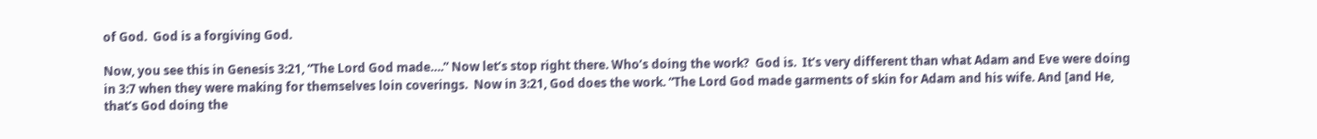of God.  God is a forgiving God.

Now, you see this in Genesis 3:21, “The Lord God made….” Now let’s stop right there. Who’s doing the work?  God is.  It’s very different than what Adam and Eve were doing in 3:7 when they were making for themselves loin coverings.  Now in 3:21, God does the work. “The Lord God made garments of skin for Adam and his wife. And [and He, that’s God doing the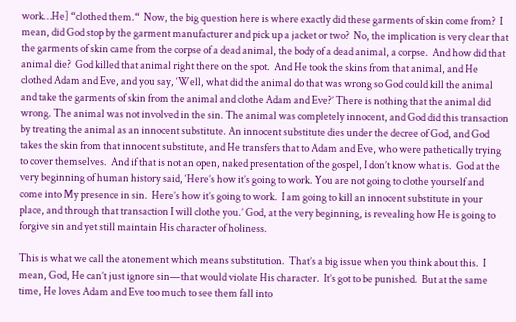work…He] “clothed them.“  Now, the big question here is where exactly did these garments of skin come from?  I mean, did God stop by the garment manufacturer and pick up a jacket or two?  No, the implication is very clear that the garments of skin came from the corpse of a dead animal, the body of a dead animal, a corpse.  And how did that animal die?  God killed that animal right there on the spot.  And He took the skins from that animal, and He clothed Adam and Eve, and you say, ‘Well, what did the animal do that was wrong so God could kill the animal and take the garments of skin from the animal and clothe Adam and Eve?’ There is nothing that the animal did wrong. The animal was not involved in the sin. The animal was completely innocent, and God did this transaction by treating the animal as an innocent substitute. An innocent substitute dies under the decree of God, and God takes the skin from that innocent substitute, and He transfers that to Adam and Eve, who were pathetically trying to cover themselves.  And if that is not an open, naked presentation of the gospel, I don’t know what is.  God at the very beginning of human history said, ‘Here’s how it’s going to work. You are not going to clothe yourself and come into My presence in sin.  Here’s how it’s going to work.  I am going to kill an innocent substitute in your place, and through that transaction I will clothe you.’ God, at the very beginning, is revealing how He is going to forgive sin and yet still maintain His character of holiness.

This is what we call the atonement which means substitution.  That’s a big issue when you think about this.  I mean, God, He can’t just ignore sin—that would violate His character.  It’s got to be punished.  But at the same time, He loves Adam and Eve too much to see them fall into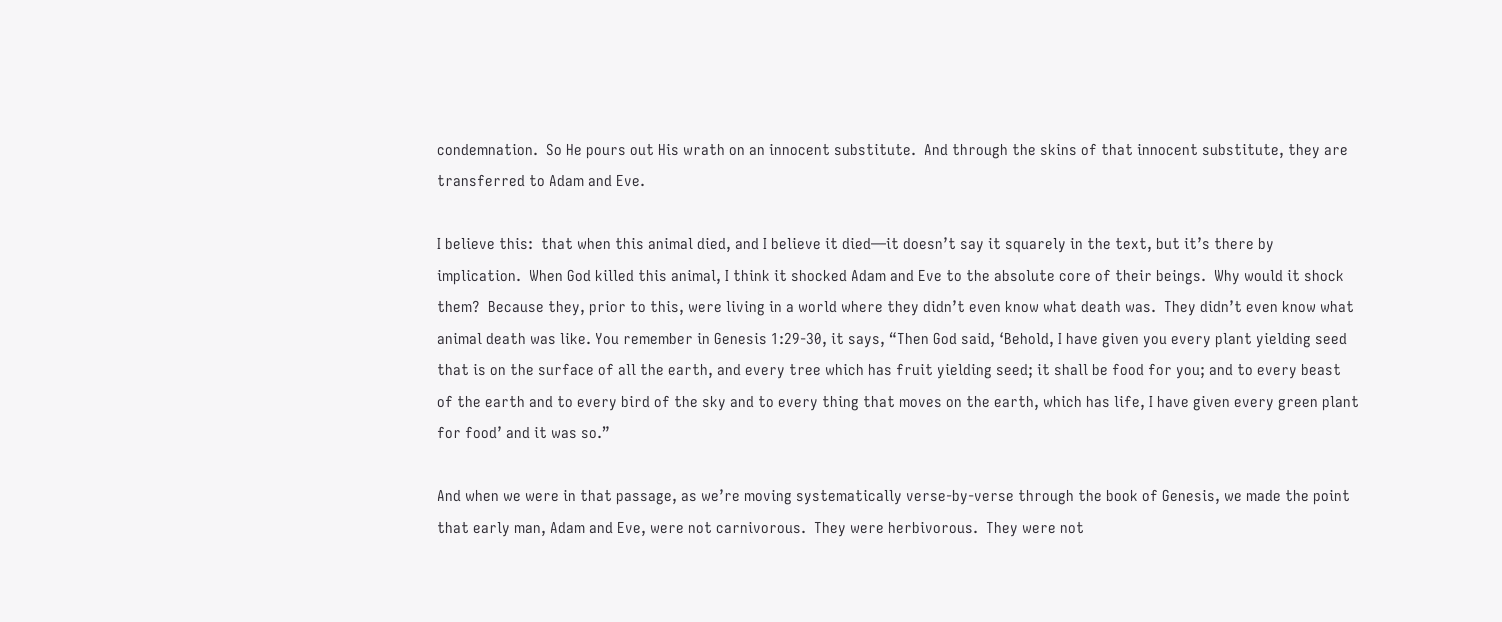condemnation.  So He pours out His wrath on an innocent substitute.  And through the skins of that innocent substitute, they are transferred to Adam and Eve.

I believe this:  that when this animal died, and I believe it died—it doesn’t say it squarely in the text, but it’s there by implication.  When God killed this animal, I think it shocked Adam and Eve to the absolute core of their beings.  Why would it shock them?  Because they, prior to this, were living in a world where they didn’t even know what death was.  They didn’t even know what animal death was like. You remember in Genesis 1:29-30, it says, “Then God said, ‘Behold, I have given you every plant yielding seed that is on the surface of all the earth, and every tree which has fruit yielding seed; it shall be food for you; and to every beast of the earth and to every bird of the sky and to every thing that moves on the earth, which has life, I have given every green plant for food’ and it was so.”

And when we were in that passage, as we’re moving systematically verse-by-verse through the book of Genesis, we made the point that early man, Adam and Eve, were not carnivorous.  They were herbivorous.  They were not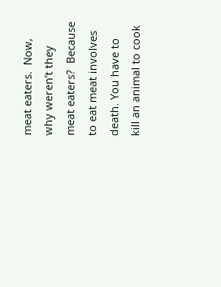meat eaters.  Now, why weren’t they meat eaters?  Because to eat meat involves death. You have to kill an animal to cook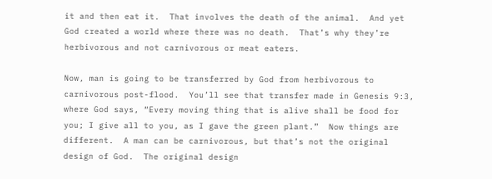it and then eat it.  That involves the death of the animal.  And yet God created a world where there was no death.  That’s why they’re herbivorous and not carnivorous or meat eaters.

Now, man is going to be transferred by God from herbivorous to carnivorous post-flood.  You’ll see that transfer made in Genesis 9:3, where God says, “Every moving thing that is alive shall be food for you; I give all to you, as I gave the green plant.”  Now things are different.  A man can be carnivorous, but that’s not the original design of God.  The original design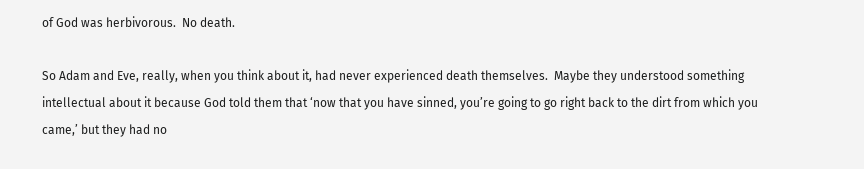of God was herbivorous.  No death.

So Adam and Eve, really, when you think about it, had never experienced death themselves.  Maybe they understood something intellectual about it because God told them that ‘now that you have sinned, you’re going to go right back to the dirt from which you came,’ but they had no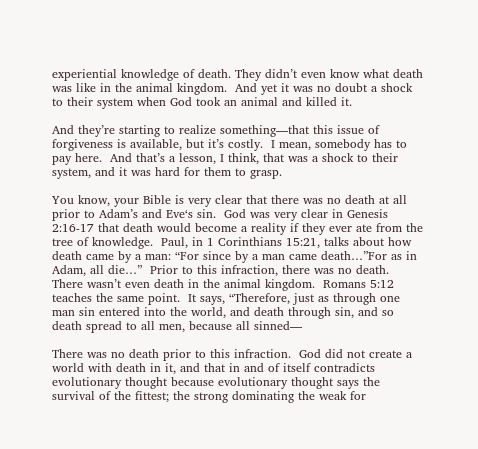experiential knowledge of death. They didn’t even know what death was like in the animal kingdom.  And yet it was no doubt a shock to their system when God took an animal and killed it.

And they’re starting to realize something—that this issue of forgiveness is available, but it’s costly.  I mean, somebody has to pay here.  And that’s a lesson, I think, that was a shock to their system, and it was hard for them to grasp.

You know, your Bible is very clear that there was no death at all prior to Adam’s and Eve‘s sin.  God was very clear in Genesis 2:16-17 that death would become a reality if they ever ate from the tree of knowledge.  Paul, in 1 Corinthians 15:21, talks about how death came by a man: “For since by a man came death…”For as in Adam, all die…”  Prior to this infraction, there was no death.  There wasn’t even death in the animal kingdom.  Romans 5:12 teaches the same point.  It says, “Therefore, just as through one man sin entered into the world, and death through sin, and so death spread to all men, because all sinned—

There was no death prior to this infraction.  God did not create a world with death in it, and that in and of itself contradicts evolutionary thought because evolutionary thought says the survival of the fittest; the strong dominating the weak for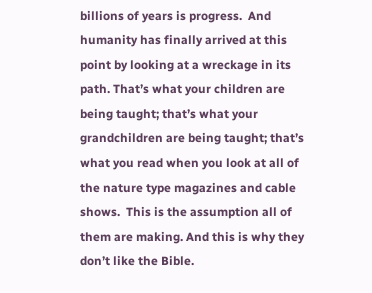billions of years is progress.  And humanity has finally arrived at this point by looking at a wreckage in its path. That’s what your children are being taught; that’s what your grandchildren are being taught; that’s what you read when you look at all of the nature type magazines and cable shows.  This is the assumption all of them are making. And this is why they don’t like the Bible.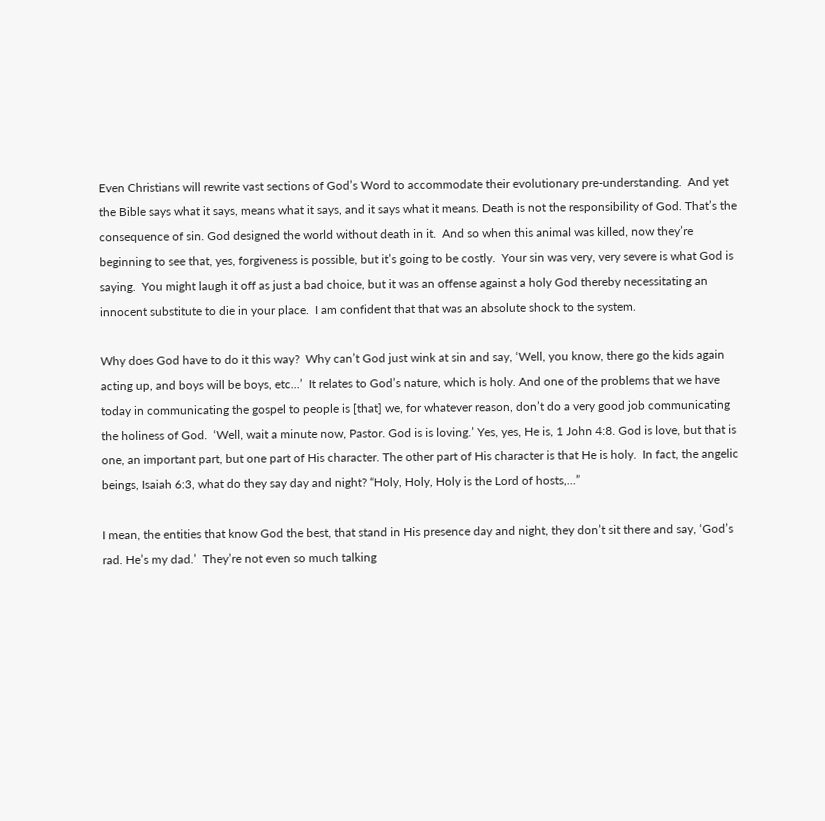Even Christians will rewrite vast sections of God’s Word to accommodate their evolutionary pre-understanding.  And yet the Bible says what it says, means what it says, and it says what it means. Death is not the responsibility of God. That’s the consequence of sin. God designed the world without death in it.  And so when this animal was killed, now they’re beginning to see that, yes, forgiveness is possible, but it’s going to be costly.  Your sin was very, very severe is what God is saying.  You might laugh it off as just a bad choice, but it was an offense against a holy God thereby necessitating an innocent substitute to die in your place.  I am confident that that was an absolute shock to the system.

Why does God have to do it this way?  Why can’t God just wink at sin and say, ‘Well, you know, there go the kids again acting up, and boys will be boys, etc...’  It relates to God’s nature, which is holy. And one of the problems that we have today in communicating the gospel to people is [that] we, for whatever reason, don’t do a very good job communicating the holiness of God.  ‘Well, wait a minute now, Pastor. God is is loving.’ Yes, yes, He is, 1 John 4:8. God is love, but that is one, an important part, but one part of His character. The other part of His character is that He is holy.  In fact, the angelic beings, Isaiah 6:3, what do they say day and night? “Holy, Holy, Holy is the Lord of hosts,…”

I mean, the entities that know God the best, that stand in His presence day and night, they don’t sit there and say, ‘God’s rad. He’s my dad.’  They’re not even so much talking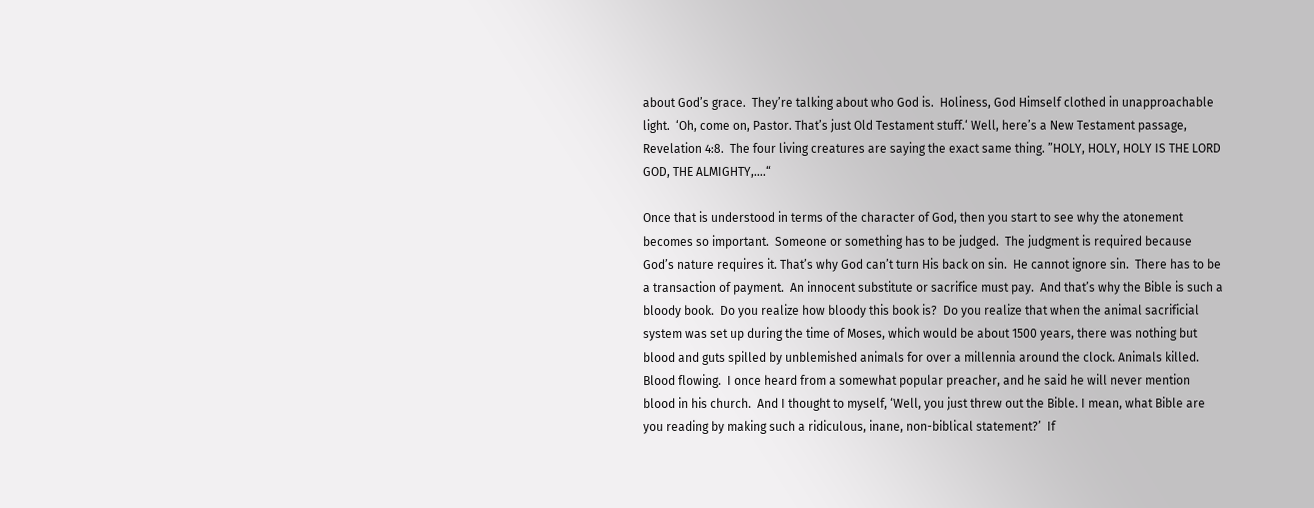about God’s grace.  They’re talking about who God is.  Holiness, God Himself clothed in unapproachable light.  ‘Oh, come on, Pastor. That’s just Old Testament stuff.‘ Well, here’s a New Testament passage, Revelation 4:8.  The four living creatures are saying the exact same thing. ”HOLY, HOLY, HOLY IS THE LORD GOD, THE ALMIGHTY,….“

Once that is understood in terms of the character of God, then you start to see why the atonement becomes so important.  Someone or something has to be judged.  The judgment is required because God’s nature requires it. That’s why God can’t turn His back on sin.  He cannot ignore sin.  There has to be a transaction of payment.  An innocent substitute or sacrifice must pay.  And that’s why the Bible is such a bloody book.  Do you realize how bloody this book is?  Do you realize that when the animal sacrificial system was set up during the time of Moses, which would be about 1500 years, there was nothing but blood and guts spilled by unblemished animals for over a millennia around the clock. Animals killed. Blood flowing.  I once heard from a somewhat popular preacher, and he said he will never mention blood in his church.  And I thought to myself, ‘Well, you just threw out the Bible. I mean, what Bible are you reading by making such a ridiculous, inane, non-biblical statement?’  If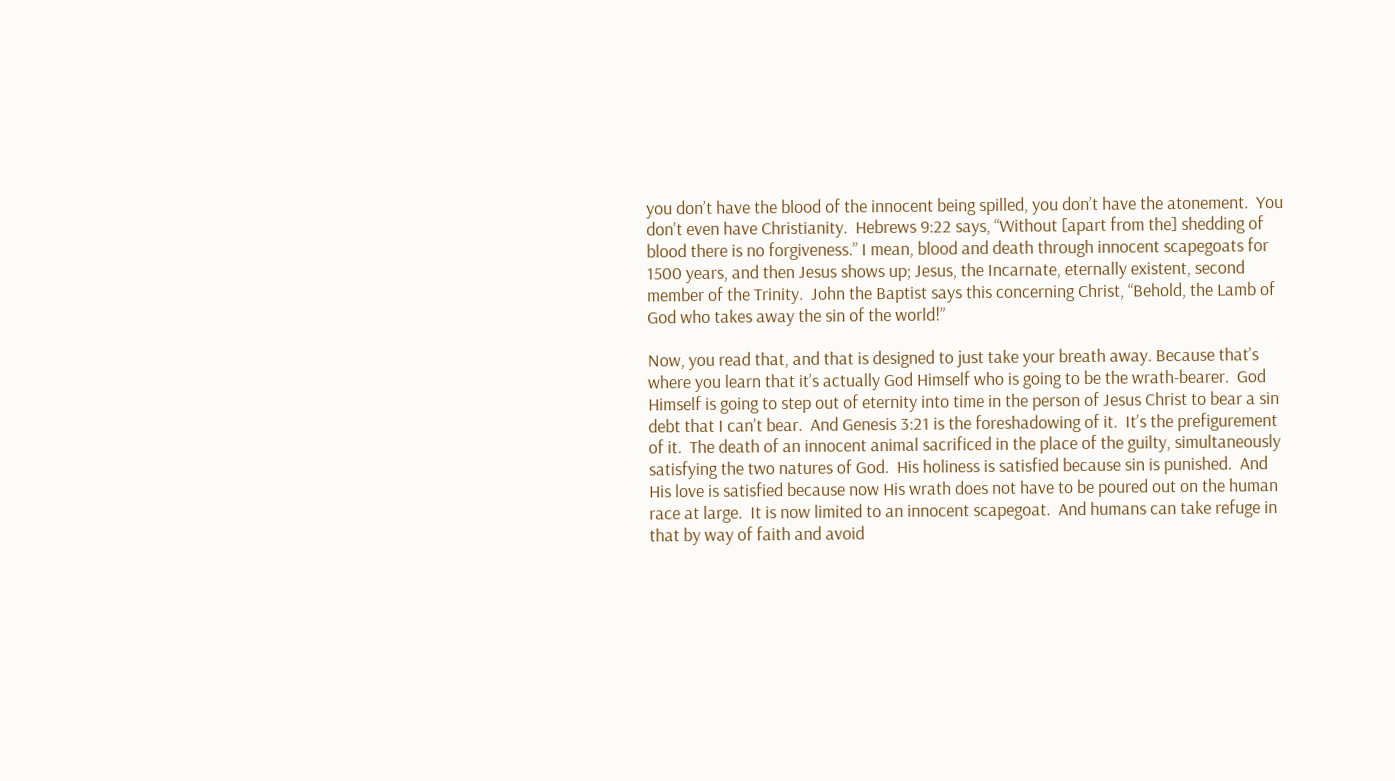you don’t have the blood of the innocent being spilled, you don’t have the atonement.  You don’t even have Christianity.  Hebrews 9:22 says, “Without [apart from the] shedding of blood there is no forgiveness.” I mean, blood and death through innocent scapegoats for 1500 years, and then Jesus shows up; Jesus, the Incarnate, eternally existent, second member of the Trinity.  John the Baptist says this concerning Christ, “Behold, the Lamb of God who takes away the sin of the world!”

Now, you read that, and that is designed to just take your breath away. Because that’s where you learn that it’s actually God Himself who is going to be the wrath-bearer.  God Himself is going to step out of eternity into time in the person of Jesus Christ to bear a sin debt that I can’t bear.  And Genesis 3:21 is the foreshadowing of it.  It’s the prefigurement of it.  The death of an innocent animal sacrificed in the place of the guilty, simultaneously satisfying the two natures of God.  His holiness is satisfied because sin is punished.  And His love is satisfied because now His wrath does not have to be poured out on the human race at large.  It is now limited to an innocent scapegoat.  And humans can take refuge in that by way of faith and avoid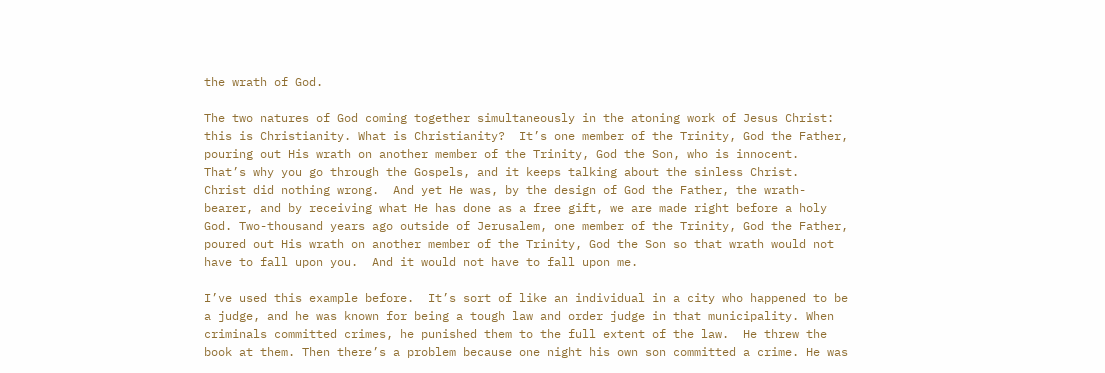the wrath of God.

The two natures of God coming together simultaneously in the atoning work of Jesus Christ: this is Christianity. What is Christianity?  It’s one member of the Trinity, God the Father, pouring out His wrath on another member of the Trinity, God the Son, who is innocent.  That’s why you go through the Gospels, and it keeps talking about the sinless Christ.  Christ did nothing wrong.  And yet He was, by the design of God the Father, the wrath-bearer, and by receiving what He has done as a free gift, we are made right before a holy God. Two-thousand years ago outside of Jerusalem, one member of the Trinity, God the Father, poured out His wrath on another member of the Trinity, God the Son so that wrath would not have to fall upon you.  And it would not have to fall upon me.

I’ve used this example before.  It’s sort of like an individual in a city who happened to be a judge, and he was known for being a tough law and order judge in that municipality. When criminals committed crimes, he punished them to the full extent of the law.  He threw the book at them. Then there’s a problem because one night his own son committed a crime. He was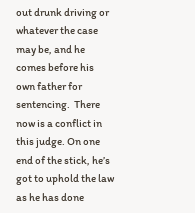out drunk driving or whatever the case may be, and he comes before his own father for sentencing.  There now is a conflict in this judge. On one end of the stick, he’s got to uphold the law as he has done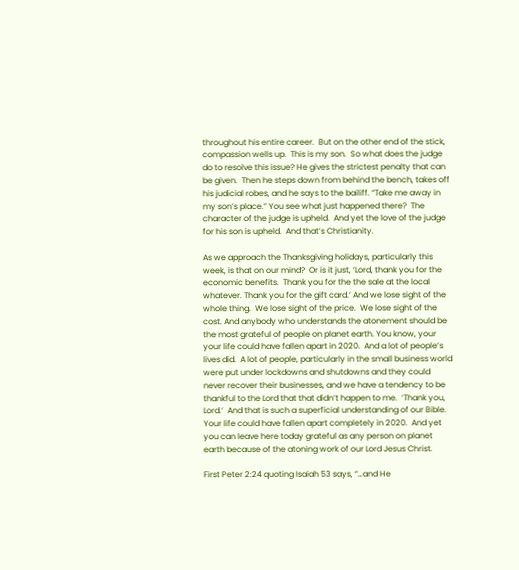throughout his entire career.  But on the other end of the stick, compassion wells up.  This is my son.  So what does the judge do to resolve this issue? He gives the strictest penalty that can be given.  Then he steps down from behind the bench, takes off his judicial robes, and he says to the bailiff. “Take me away in my son’s place.” You see what just happened there?  The character of the judge is upheld.  And yet the love of the judge for his son is upheld.  And that’s Christianity.

As we approach the Thanksgiving holidays, particularly this week, is that on our mind?  Or is it just, ‘Lord, thank you for the economic benefits.  Thank you for the the sale at the local whatever. Thank you for the gift card.’ And we lose sight of the whole thing.  We lose sight of the price.  We lose sight of the cost. And anybody who understands the atonement should be the most grateful of people on planet earth. You know, your your life could have fallen apart in 2020.  And a lot of people’s lives did.  A lot of people, particularly in the small business world were put under lockdowns and shutdowns and they could never recover their businesses, and we have a tendency to be thankful to the Lord that that didn’t happen to me.  ‘Thank you, Lord.’  And that is such a superficial understanding of our Bible.  Your life could have fallen apart completely in 2020.  And yet you can leave here today grateful as any person on planet earth because of the atoning work of our Lord Jesus Christ.

First Peter 2:24 quoting Isaiah 53 says, “…and He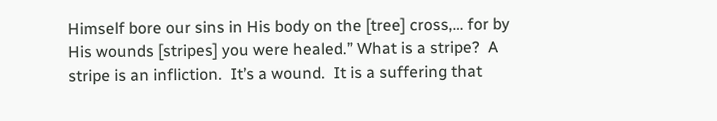Himself bore our sins in His body on the [tree] cross,… for by His wounds [stripes] you were healed.” What is a stripe?  A stripe is an infliction.  It’s a wound.  It is a suffering that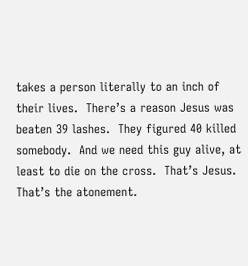takes a person literally to an inch of their lives.  There’s a reason Jesus was beaten 39 lashes.  They figured 40 killed somebody.  And we need this guy alive, at least to die on the cross.  That’s Jesus.  That’s the atonement.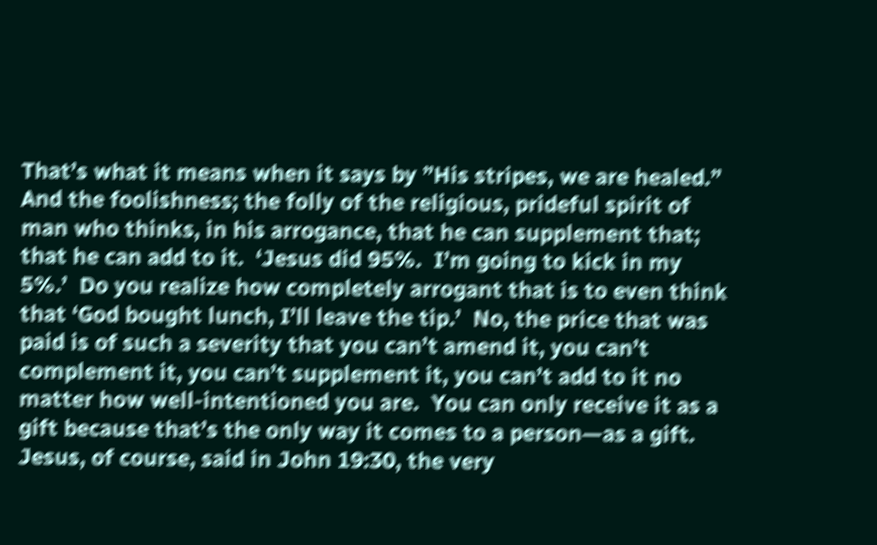That’s what it means when it says by ”His stripes, we are healed.” And the foolishness; the folly of the religious, prideful spirit of man who thinks, in his arrogance, that he can supplement that; that he can add to it.  ‘Jesus did 95%.  I’m going to kick in my 5%.’  Do you realize how completely arrogant that is to even think that ‘God bought lunch, I’ll leave the tip.’  No, the price that was paid is of such a severity that you can’t amend it, you can’t complement it, you can’t supplement it, you can’t add to it no matter how well-intentioned you are.  You can only receive it as a gift because that’s the only way it comes to a person—as a gift.  Jesus, of course, said in John 19:30, the very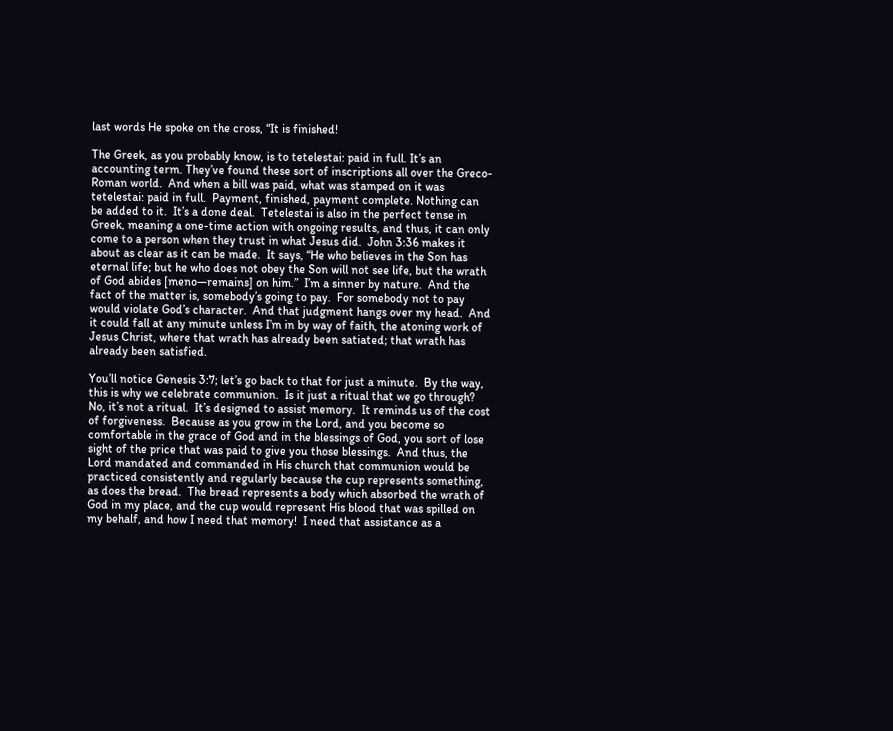last words He spoke on the cross, “It is finished!

The Greek, as you probably know, is to tetelestai: paid in full. It’s an accounting term. They’ve found these sort of inscriptions all over the Greco-Roman world.  And when a bill was paid, what was stamped on it was tetelestai: paid in full.  Payment, finished, payment complete. Nothing can be added to it.  It’s a done deal.  Tetelestai is also in the perfect tense in Greek, meaning a one-time action with ongoing results, and thus, it can only come to a person when they trust in what Jesus did.  John 3:36 makes it about as clear as it can be made.  It says, “He who believes in the Son has eternal life; but he who does not obey the Son will not see life, but the wrath of God abides [meno—remains] on him.”  I’m a sinner by nature.  And the fact of the matter is, somebody’s going to pay.  For somebody not to pay would violate God’s character.  And that judgment hangs over my head.  And it could fall at any minute unless I’m in by way of faith, the atoning work of Jesus Christ, where that wrath has already been satiated; that wrath has already been satisfied.

You’ll notice Genesis 3:7; let’s go back to that for just a minute.  By the way, this is why we celebrate communion.  Is it just a ritual that we go through? No, it’s not a ritual.  It’s designed to assist memory.  It reminds us of the cost of forgiveness.  Because as you grow in the Lord, and you become so comfortable in the grace of God and in the blessings of God, you sort of lose sight of the price that was paid to give you those blessings.  And thus, the Lord mandated and commanded in His church that communion would be practiced consistently and regularly because the cup represents something, as does the bread.  The bread represents a body which absorbed the wrath of God in my place, and the cup would represent His blood that was spilled on my behalf, and how I need that memory!  I need that assistance as a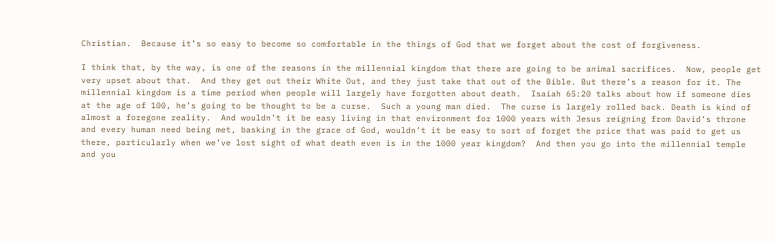Christian.  Because it’s so easy to become so comfortable in the things of God that we forget about the cost of forgiveness.

I think that, by the way, is one of the reasons in the millennial kingdom that there are going to be animal sacrifices.  Now, people get very upset about that.  And they get out their White Out, and they just take that out of the Bible. But there’s a reason for it. The millennial kingdom is a time period when people will largely have forgotten about death.  Isaiah 65:20 talks about how if someone dies at the age of 100, he’s going to be thought to be a curse.  Such a young man died.  The curse is largely rolled back. Death is kind of almost a foregone reality.  And wouldn’t it be easy living in that environment for 1000 years with Jesus reigning from David’s throne and every human need being met, basking in the grace of God, wouldn’t it be easy to sort of forget the price that was paid to get us there, particularly when we’ve lost sight of what death even is in the 1000 year kingdom?  And then you go into the millennial temple and you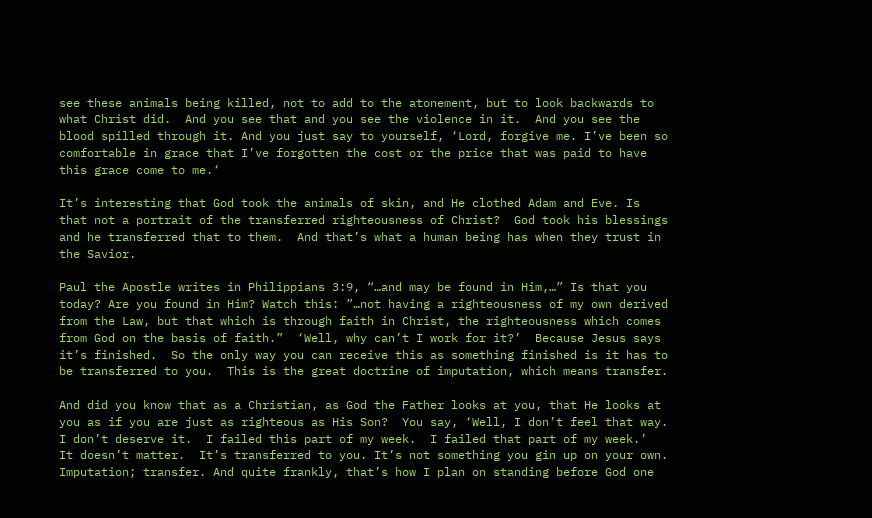see these animals being killed, not to add to the atonement, but to look backwards to what Christ did.  And you see that and you see the violence in it.  And you see the blood spilled through it. And you just say to yourself, ‘Lord, forgive me. I’ve been so comfortable in grace that I’ve forgotten the cost or the price that was paid to have this grace come to me.‘

It’s interesting that God took the animals of skin, and He clothed Adam and Eve. Is that not a portrait of the transferred righteousness of Christ?  God took his blessings and he transferred that to them.  And that’s what a human being has when they trust in the Savior.

Paul the Apostle writes in Philippians 3:9, “…and may be found in Him,…” Is that you today? Are you found in Him? Watch this: ”…not having a righteousness of my own derived from the Law, but that which is through faith in Christ, the righteousness which comes from God on the basis of faith.”  ‘Well, why can’t I work for it?’  Because Jesus says it’s finished.  So the only way you can receive this as something finished is it has to be transferred to you.  This is the great doctrine of imputation, which means transfer.

And did you know that as a Christian, as God the Father looks at you, that He looks at you as if you are just as righteous as His Son?  You say, ‘Well, I don’t feel that way.  I don’t deserve it.  I failed this part of my week.  I failed that part of my week.’  It doesn’t matter.  It’s transferred to you. It’s not something you gin up on your own.  Imputation; transfer. And quite frankly, that’s how I plan on standing before God one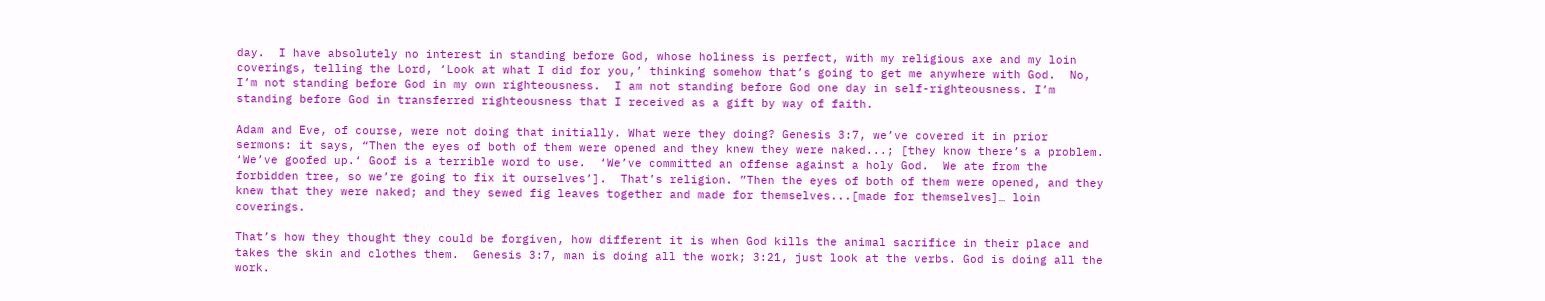day.  I have absolutely no interest in standing before God, whose holiness is perfect, with my religious axe and my loin coverings, telling the Lord, ‘Look at what I did for you,’ thinking somehow that’s going to get me anywhere with God.  No, I’m not standing before God in my own righteousness.  I am not standing before God one day in self-righteousness. I’m standing before God in transferred righteousness that I received as a gift by way of faith.

Adam and Eve, of course, were not doing that initially. What were they doing? Genesis 3:7, we’ve covered it in prior sermons: it says, “Then the eyes of both of them were opened and they knew they were naked...; [they know there’s a problem.  ‘We’ve goofed up.‘ Goof is a terrible word to use.  ‘We’ve committed an offense against a holy God.  We ate from the forbidden tree, so we’re going to fix it ourselves’].  That’s religion. ”Then the eyes of both of them were opened, and they knew that they were naked; and they sewed fig leaves together and made for themselves...[made for themselves]… loin coverings.

That’s how they thought they could be forgiven, how different it is when God kills the animal sacrifice in their place and takes the skin and clothes them.  Genesis 3:7, man is doing all the work; 3:21, just look at the verbs. God is doing all the work.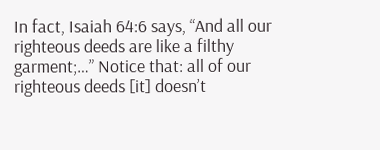In fact, Isaiah 64:6 says, “And all our righteous deeds are like a filthy garment;…” Notice that: all of our righteous deeds [it] doesn’t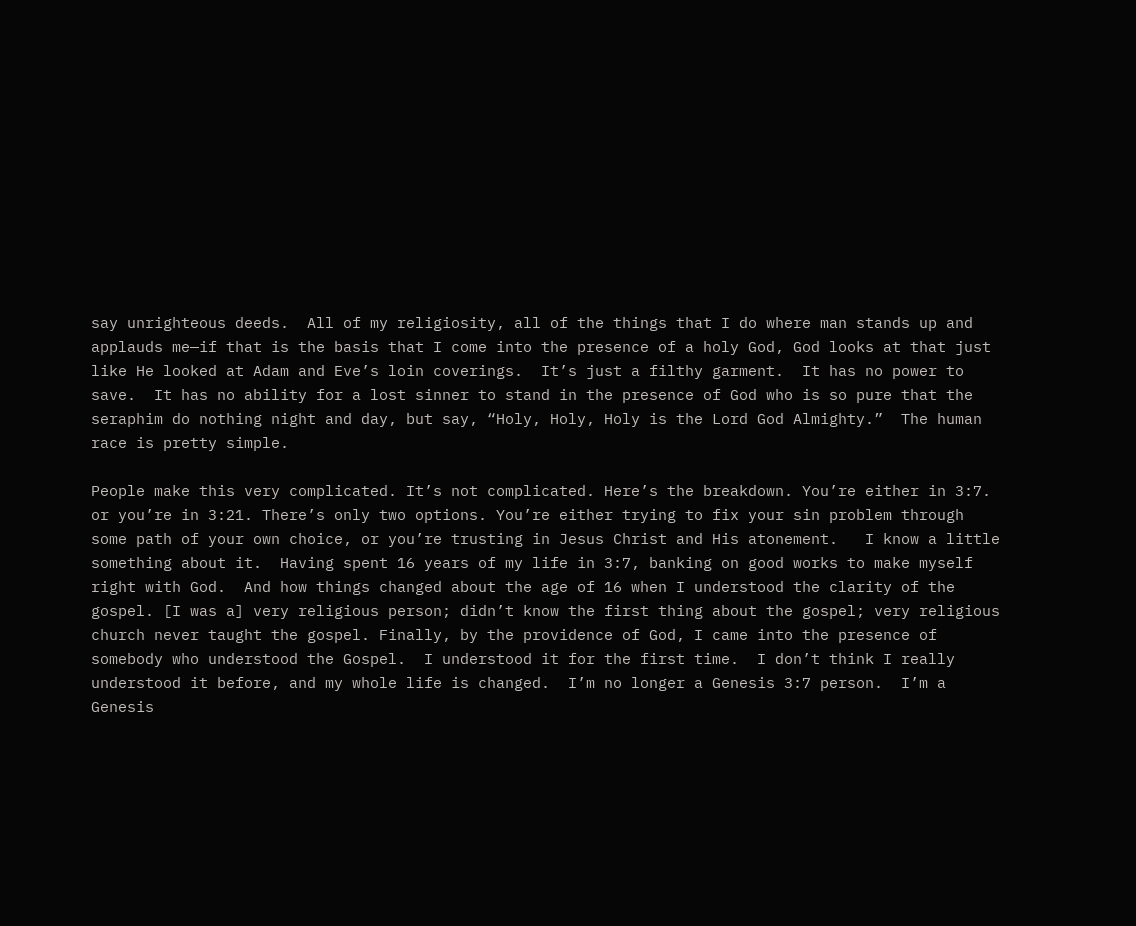say unrighteous deeds.  All of my religiosity, all of the things that I do where man stands up and applauds me—if that is the basis that I come into the presence of a holy God, God looks at that just like He looked at Adam and Eve’s loin coverings.  It’s just a filthy garment.  It has no power to save.  It has no ability for a lost sinner to stand in the presence of God who is so pure that the seraphim do nothing night and day, but say, “Holy, Holy, Holy is the Lord God Almighty.”  The human race is pretty simple.

People make this very complicated. It’s not complicated. Here’s the breakdown. You’re either in 3:7. or you’re in 3:21. There’s only two options. You’re either trying to fix your sin problem through some path of your own choice, or you’re trusting in Jesus Christ and His atonement.   I know a little something about it.  Having spent 16 years of my life in 3:7, banking on good works to make myself right with God.  And how things changed about the age of 16 when I understood the clarity of the gospel. [I was a] very religious person; didn’t know the first thing about the gospel; very religious church never taught the gospel. Finally, by the providence of God, I came into the presence of somebody who understood the Gospel.  I understood it for the first time.  I don’t think I really understood it before, and my whole life is changed.  I’m no longer a Genesis 3:7 person.  I’m a Genesis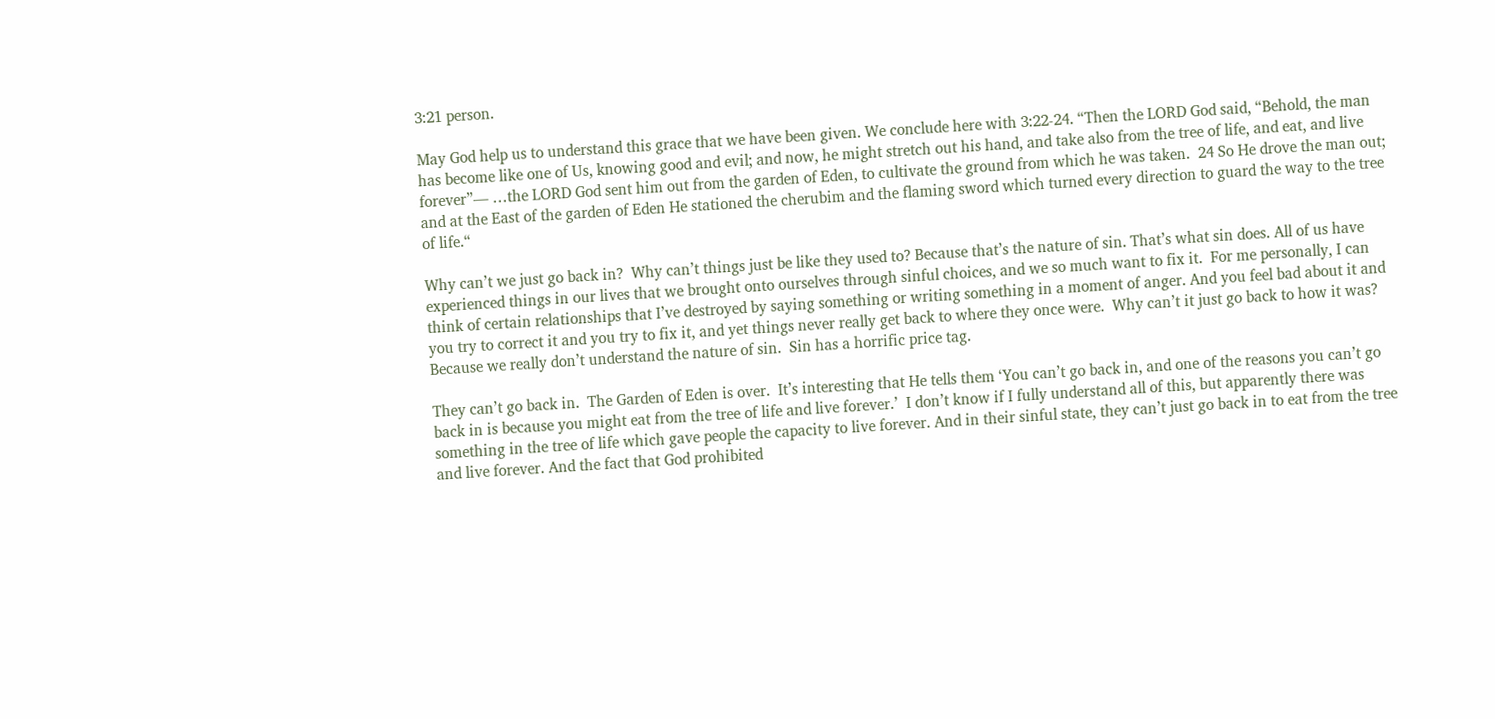3:21 person.

May God help us to understand this grace that we have been given. We conclude here with 3:22-24. “Then the LORD God said, “Behold, the man has become like one of Us, knowing good and evil; and now, he might stretch out his hand, and take also from the tree of life, and eat, and live forever”— …the LORD God sent him out from the garden of Eden, to cultivate the ground from which he was taken.  24 So He drove the man out; and at the East of the garden of Eden He stationed the cherubim and the flaming sword which turned every direction to guard the way to the tree of life.“

Why can’t we just go back in?  Why can’t things just be like they used to? Because that’s the nature of sin. That’s what sin does. All of us have experienced things in our lives that we brought onto ourselves through sinful choices, and we so much want to fix it.  For me personally, I can think of certain relationships that I’ve destroyed by saying something or writing something in a moment of anger. And you feel bad about it and you try to correct it and you try to fix it, and yet things never really get back to where they once were.  Why can’t it just go back to how it was? Because we really don’t understand the nature of sin.  Sin has a horrific price tag.

They can’t go back in.  The Garden of Eden is over.  It’s interesting that He tells them ‘You can’t go back in, and one of the reasons you can’t go back in is because you might eat from the tree of life and live forever.’  I don’t know if I fully understand all of this, but apparently there was something in the tree of life which gave people the capacity to live forever. And in their sinful state, they can’t just go back in to eat from the tree and live forever. And the fact that God prohibited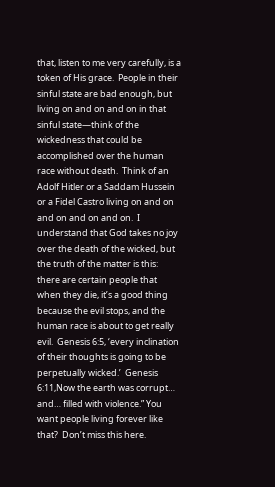that, listen to me very carefully, is a token of His grace.  People in their sinful state are bad enough, but living on and on and on in that sinful state—think of the wickedness that could be accomplished over the human race without death.  Think of an Adolf Hitler or a Saddam Hussein or a Fidel Castro living on and on and on and on and on.  I understand that God takes no joy over the death of the wicked, but the truth of the matter is this:  there are certain people that when they die, it’s a good thing because the evil stops, and the human race is about to get really evil.  Genesis 6:5, ‘every inclination of their thoughts is going to be perpetually wicked.’  Genesis 6:11,Now the earth was corrupt… and… filled with violence.” You want people living forever like that?  Don’t miss this here.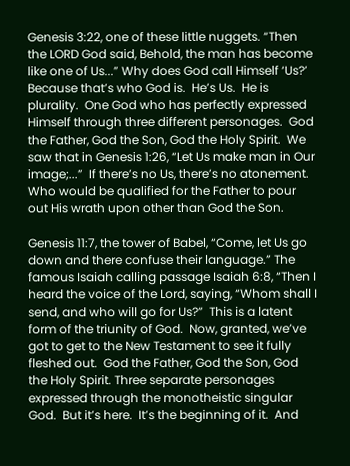Genesis 3:22, one of these little nuggets. “Then the LORD God said, Behold, the man has become like one of Us...” Why does God call Himself ‘Us?’ Because that’s who God is.  He’s Us.  He is plurality.  One God who has perfectly expressed Himself through three different personages.  God the Father, God the Son, God the Holy Spirit.  We saw that in Genesis 1:26, “Let Us make man in Our image;...”  If there’s no Us, there’s no atonement. Who would be qualified for the Father to pour out His wrath upon other than God the Son.

Genesis 11:7, the tower of Babel, “Come, let Us go down and there confuse their language.” The famous Isaiah calling passage Isaiah 6:8, “Then I heard the voice of the Lord, saying, “Whom shall I send, and who will go for Us?”  This is a latent form of the triunity of God.  Now, granted, we’ve got to get to the New Testament to see it fully fleshed out.  God the Father, God the Son, God the Holy Spirit. Three separate personages expressed through the monotheistic singular God.  But it’s here.  It’s the beginning of it.  And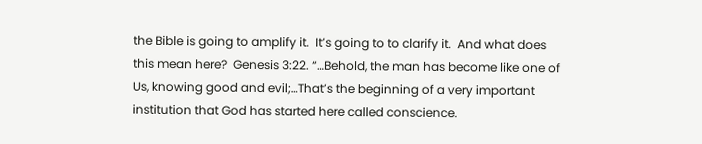the Bible is going to amplify it.  It’s going to to clarify it.  And what does this mean here?  Genesis 3:22. “…Behold, the man has become like one of Us, knowing good and evil;…That’s the beginning of a very important institution that God has started here called conscience.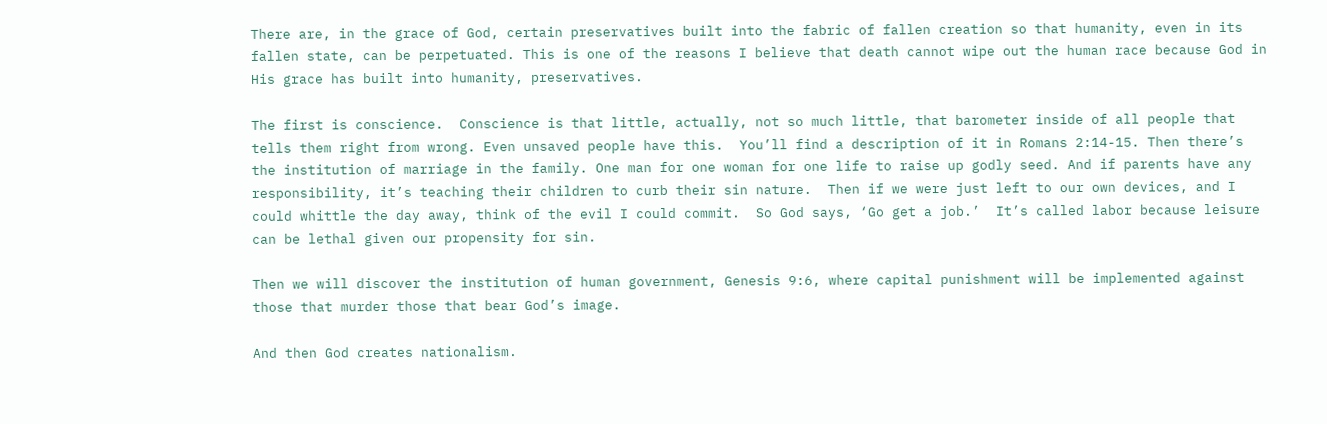There are, in the grace of God, certain preservatives built into the fabric of fallen creation so that humanity, even in its fallen state, can be perpetuated. This is one of the reasons I believe that death cannot wipe out the human race because God in His grace has built into humanity, preservatives.

The first is conscience.  Conscience is that little, actually, not so much little, that barometer inside of all people that tells them right from wrong. Even unsaved people have this.  You’ll find a description of it in Romans 2:14-15. Then there’s the institution of marriage in the family. One man for one woman for one life to raise up godly seed. And if parents have any responsibility, it’s teaching their children to curb their sin nature.  Then if we were just left to our own devices, and I could whittle the day away, think of the evil I could commit.  So God says, ‘Go get a job.’  It’s called labor because leisure can be lethal given our propensity for sin.

Then we will discover the institution of human government, Genesis 9:6, where capital punishment will be implemented against those that murder those that bear God’s image.

And then God creates nationalism.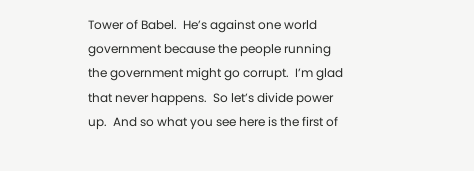Tower of Babel.  He’s against one world government because the people running the government might go corrupt.  I’m glad that never happens.  So let’s divide power up.  And so what you see here is the first of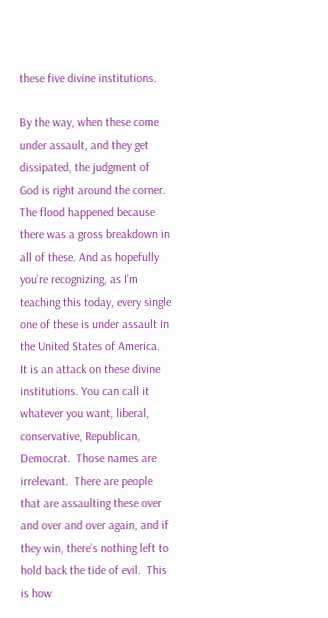these five divine institutions.

By the way, when these come under assault, and they get dissipated, the judgment of God is right around the corner.  The flood happened because there was a gross breakdown in all of these. And as hopefully you’re recognizing, as I’m teaching this today, every single one of these is under assault in the United States of America.  It is an attack on these divine institutions. You can call it whatever you want, liberal, conservative, Republican, Democrat.  Those names are irrelevant.  There are people that are assaulting these over and over and over again, and if they win, there’s nothing left to hold back the tide of evil.  This is how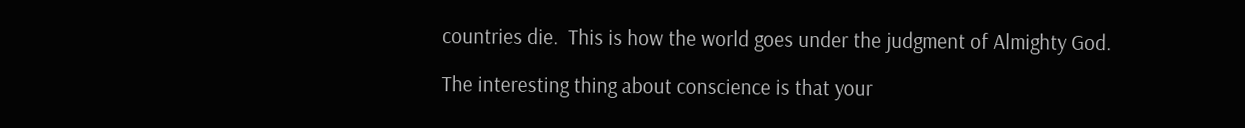countries die.  This is how the world goes under the judgment of Almighty God.

The interesting thing about conscience is that your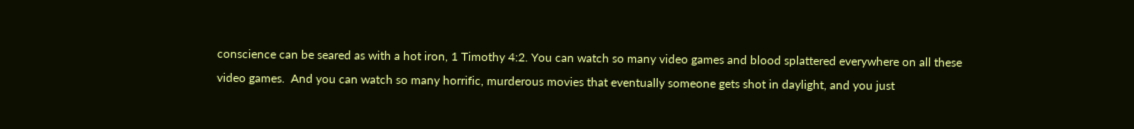conscience can be seared as with a hot iron, 1 Timothy 4:2. You can watch so many video games and blood splattered everywhere on all these video games.  And you can watch so many horrific, murderous movies that eventually someone gets shot in daylight, and you just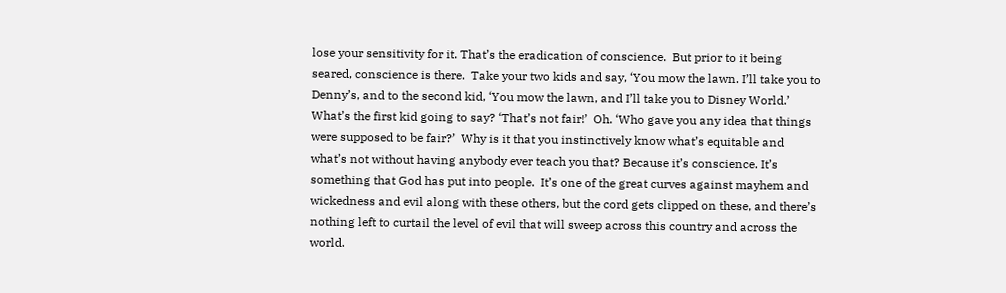lose your sensitivity for it. That’s the eradication of conscience.  But prior to it being seared, conscience is there.  Take your two kids and say, ‘You mow the lawn. I’ll take you to Denny’s, and to the second kid, ‘You mow the lawn, and I’ll take you to Disney World.’  What’s the first kid going to say? ‘That’s not fair!’  Oh. ‘Who gave you any idea that things were supposed to be fair?’  Why is it that you instinctively know what’s equitable and what’s not without having anybody ever teach you that? Because it’s conscience. It’s something that God has put into people.  It’s one of the great curves against mayhem and wickedness and evil along with these others, but the cord gets clipped on these, and there’s nothing left to curtail the level of evil that will sweep across this country and across the world.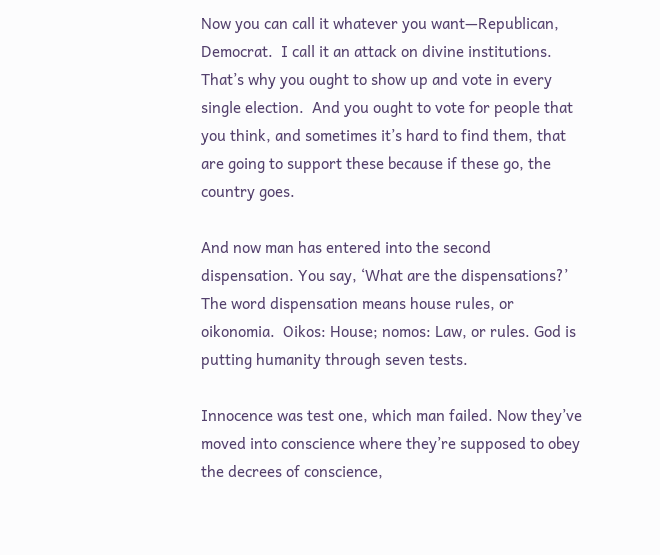Now you can call it whatever you want—Republican, Democrat.  I call it an attack on divine institutions.  That’s why you ought to show up and vote in every single election.  And you ought to vote for people that you think, and sometimes it’s hard to find them, that are going to support these because if these go, the country goes.

And now man has entered into the second dispensation. You say, ‘What are the dispensations?’ The word dispensation means house rules, or oikonomia.  Oikos: House; nomos: Law, or rules. God is putting humanity through seven tests.

Innocence was test one, which man failed. Now they’ve moved into conscience where they’re supposed to obey the decrees of conscience,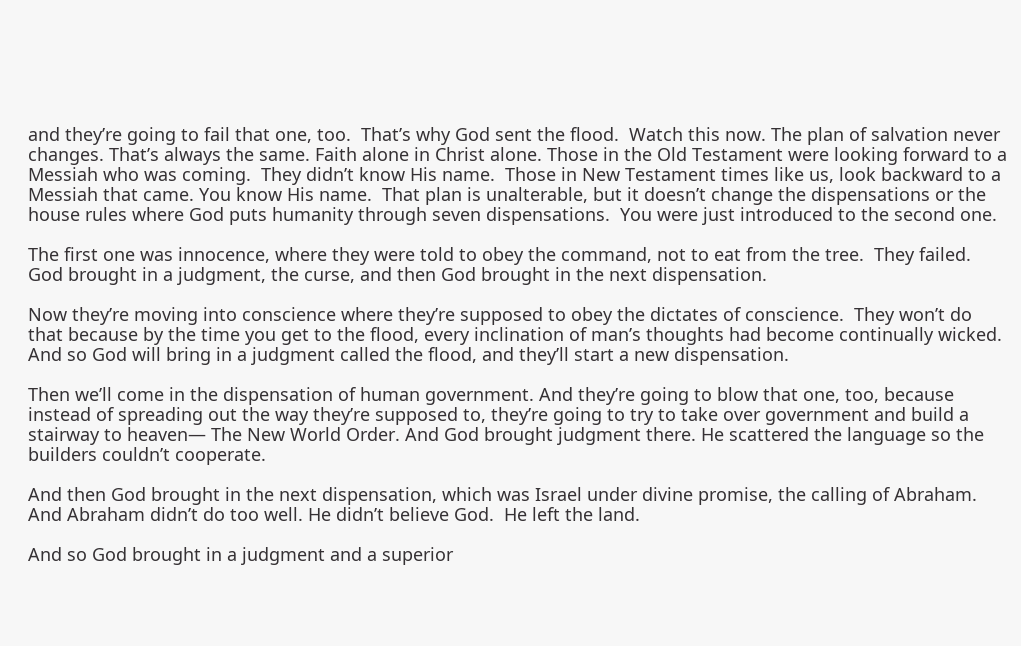and they’re going to fail that one, too.  That’s why God sent the flood.  Watch this now. The plan of salvation never changes. That’s always the same. Faith alone in Christ alone. Those in the Old Testament were looking forward to a Messiah who was coming.  They didn’t know His name.  Those in New Testament times like us, look backward to a Messiah that came. You know His name.  That plan is unalterable, but it doesn’t change the dispensations or the house rules where God puts humanity through seven dispensations.  You were just introduced to the second one.

The first one was innocence, where they were told to obey the command, not to eat from the tree.  They failed.  God brought in a judgment, the curse, and then God brought in the next dispensation.

Now they’re moving into conscience where they’re supposed to obey the dictates of conscience.  They won’t do that because by the time you get to the flood, every inclination of man’s thoughts had become continually wicked.  And so God will bring in a judgment called the flood, and they’ll start a new dispensation.

Then we’ll come in the dispensation of human government. And they’re going to blow that one, too, because instead of spreading out the way they’re supposed to, they’re going to try to take over government and build a stairway to heaven— The New World Order. And God brought judgment there. He scattered the language so the builders couldn’t cooperate.

And then God brought in the next dispensation, which was Israel under divine promise, the calling of Abraham.  And Abraham didn’t do too well. He didn’t believe God.  He left the land.

And so God brought in a judgment and a superior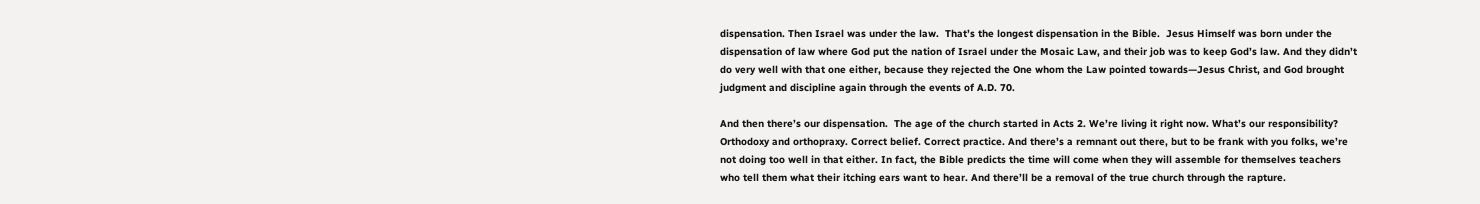dispensation. Then Israel was under the law.  That’s the longest dispensation in the Bible.  Jesus Himself was born under the dispensation of law where God put the nation of Israel under the Mosaic Law, and their job was to keep God’s law. And they didn’t do very well with that one either, because they rejected the One whom the Law pointed towards—Jesus Christ, and God brought judgment and discipline again through the events of A.D. 70.

And then there’s our dispensation.  The age of the church started in Acts 2. We’re living it right now. What’s our responsibility? Orthodoxy and orthopraxy. Correct belief. Correct practice. And there’s a remnant out there, but to be frank with you folks, we’re not doing too well in that either. In fact, the Bible predicts the time will come when they will assemble for themselves teachers who tell them what their itching ears want to hear. And there’ll be a removal of the true church through the rapture.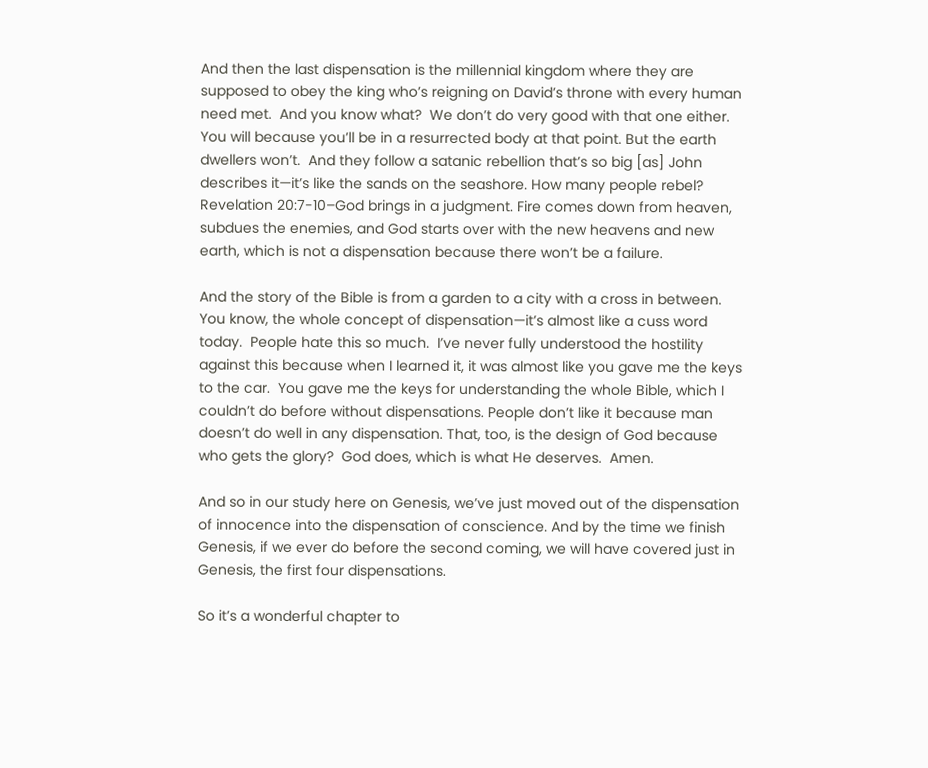And then the last dispensation is the millennial kingdom where they are supposed to obey the king who’s reigning on David’s throne with every human need met.  And you know what?  We don’t do very good with that one either. You will because you’ll be in a resurrected body at that point. But the earth dwellers won’t.  And they follow a satanic rebellion that’s so big [as] John describes it—it’s like the sands on the seashore. How many people rebel? Revelation 20:7-10–God brings in a judgment. Fire comes down from heaven, subdues the enemies, and God starts over with the new heavens and new earth, which is not a dispensation because there won’t be a failure.

And the story of the Bible is from a garden to a city with a cross in between.  You know, the whole concept of dispensation—it’s almost like a cuss word today.  People hate this so much.  I’ve never fully understood the hostility against this because when I learned it, it was almost like you gave me the keys to the car.  You gave me the keys for understanding the whole Bible, which I couldn’t do before without dispensations. People don’t like it because man doesn’t do well in any dispensation. That, too, is the design of God because who gets the glory?  God does, which is what He deserves.  Amen.

And so in our study here on Genesis, we’ve just moved out of the dispensation of innocence into the dispensation of conscience. And by the time we finish Genesis, if we ever do before the second coming, we will have covered just in Genesis, the first four dispensations.

So it’s a wonderful chapter to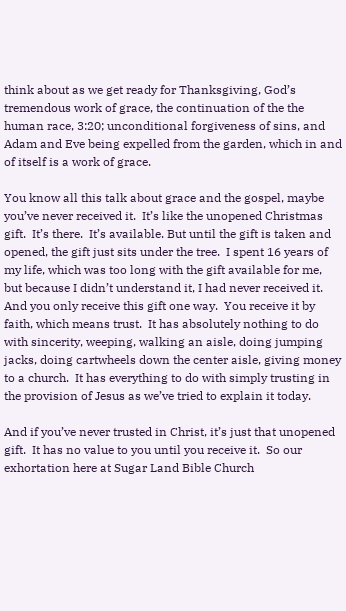think about as we get ready for Thanksgiving, God’s tremendous work of grace, the continuation of the the human race, 3:20; unconditional forgiveness of sins, and Adam and Eve being expelled from the garden, which in and of itself is a work of grace.

You know all this talk about grace and the gospel, maybe you’ve never received it.  It’s like the unopened Christmas gift.  It’s there.  It’s available. But until the gift is taken and opened, the gift just sits under the tree.  I spent 16 years of my life, which was too long with the gift available for me, but because I didn’t understand it, I had never received it.  And you only receive this gift one way.  You receive it by faith, which means trust.  It has absolutely nothing to do with sincerity, weeping, walking an aisle, doing jumping jacks, doing cartwheels down the center aisle, giving money to a church.  It has everything to do with simply trusting in the provision of Jesus as we’ve tried to explain it today.

And if you’ve never trusted in Christ, it’s just that unopened gift.  It has no value to you until you receive it.  So our exhortation here at Sugar Land Bible Church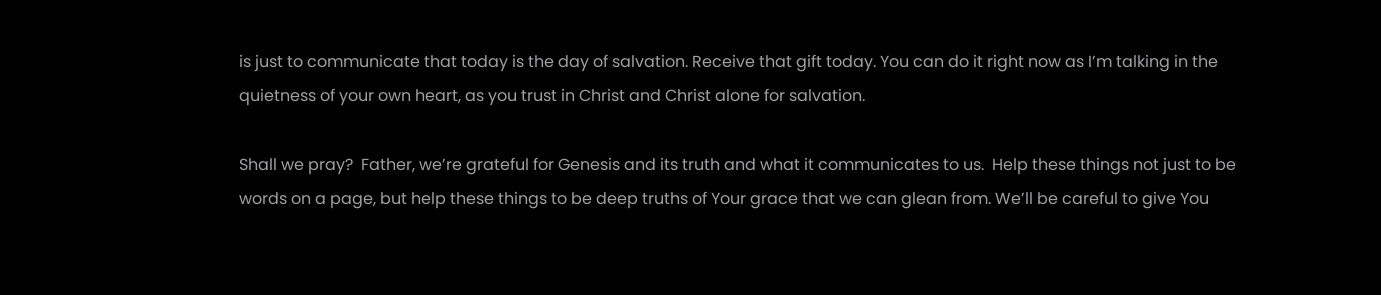is just to communicate that today is the day of salvation. Receive that gift today. You can do it right now as I’m talking in the quietness of your own heart, as you trust in Christ and Christ alone for salvation.

Shall we pray?  Father, we’re grateful for Genesis and its truth and what it communicates to us.  Help these things not just to be words on a page, but help these things to be deep truths of Your grace that we can glean from. We’ll be careful to give You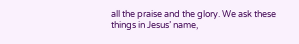all the praise and the glory. We ask these things in Jesus’ name,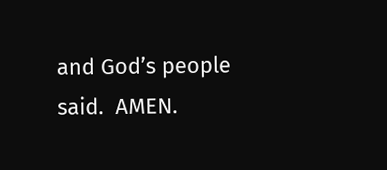and God’s people said.  AMEN.